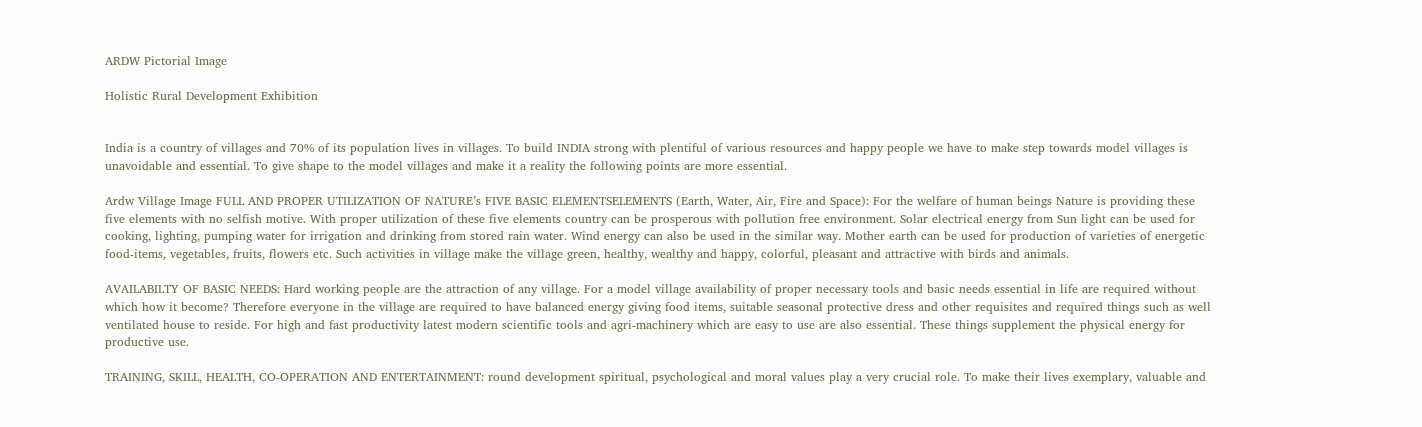ARDW Pictorial Image

Holistic Rural Development Exhibition


India is a country of villages and 70% of its population lives in villages. To build INDIA strong with plentiful of various resources and happy people we have to make step towards model villages is unavoidable and essential. To give shape to the model villages and make it a reality the following points are more essential.

Ardw Village Image FULL AND PROPER UTILIZATION OF NATURE’s FIVE BASIC ELEMENTSELEMENTS (Earth, Water, Air, Fire and Space): For the welfare of human beings Nature is providing these five elements with no selfish motive. With proper utilization of these five elements country can be prosperous with pollution free environment. Solar electrical energy from Sun light can be used for cooking, lighting, pumping water for irrigation and drinking from stored rain water. Wind energy can also be used in the similar way. Mother earth can be used for production of varieties of energetic food-items, vegetables, fruits, flowers etc. Such activities in village make the village green, healthy, wealthy and happy, colorful, pleasant and attractive with birds and animals.

AVAILABILTY OF BASIC NEEDS: Hard working people are the attraction of any village. For a model village availability of proper necessary tools and basic needs essential in life are required without which how it become? Therefore everyone in the village are required to have balanced energy giving food items, suitable seasonal protective dress and other requisites and required things such as well ventilated house to reside. For high and fast productivity latest modern scientific tools and agri-machinery which are easy to use are also essential. These things supplement the physical energy for productive use.

TRAINING, SKILL, HEALTH, CO-OPERATION AND ENTERTAINMENT: round development spiritual, psychological and moral values play a very crucial role. To make their lives exemplary, valuable and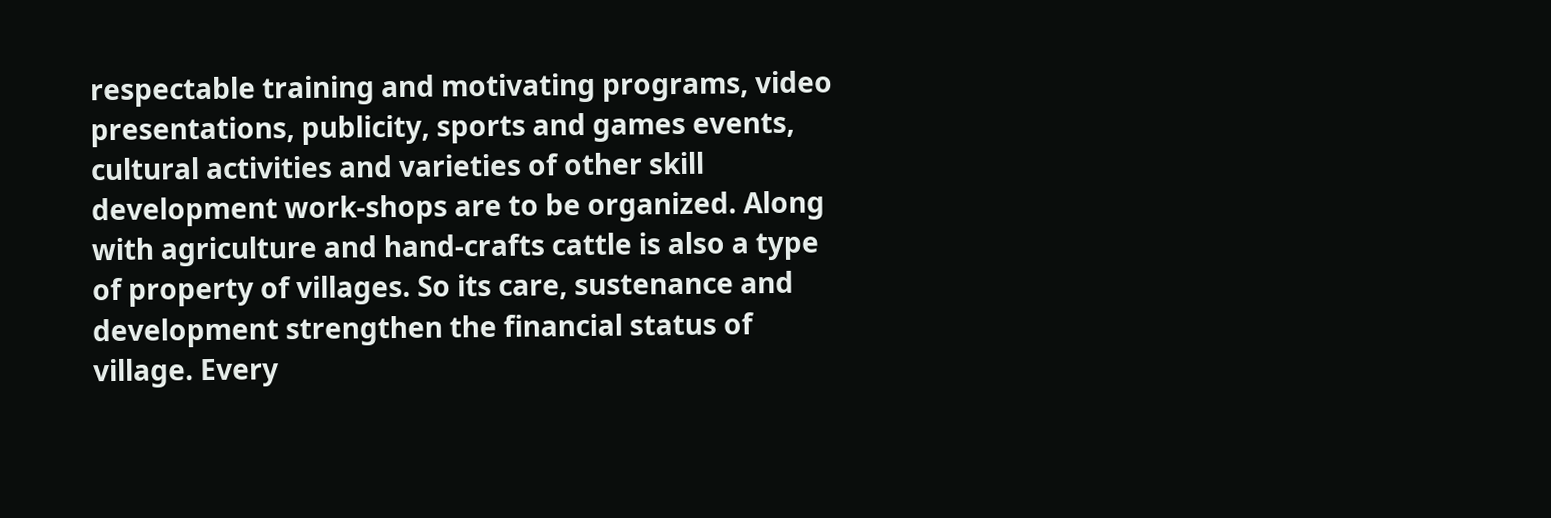respectable training and motivating programs, video presentations, publicity, sports and games events, cultural activities and varieties of other skill development work-shops are to be organized. Along with agriculture and hand-crafts cattle is also a type of property of villages. So its care, sustenance and development strengthen the financial status of village. Every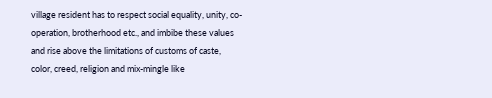village resident has to respect social equality, unity, co-operation, brotherhood etc., and imbibe these values and rise above the limitations of customs of caste, color, creed, religion and mix-mingle like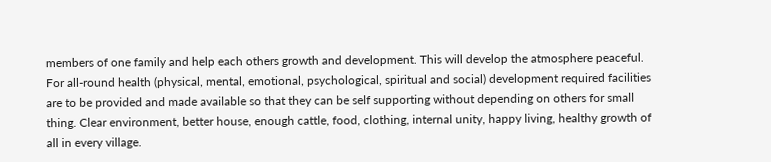members of one family and help each others growth and development. This will develop the atmosphere peaceful. For all-round health (physical, mental, emotional, psychological, spiritual and social) development required facilities are to be provided and made available so that they can be self supporting without depending on others for small thing. Clear environment, better house, enough cattle, food, clothing, internal unity, happy living, healthy growth of all in every village.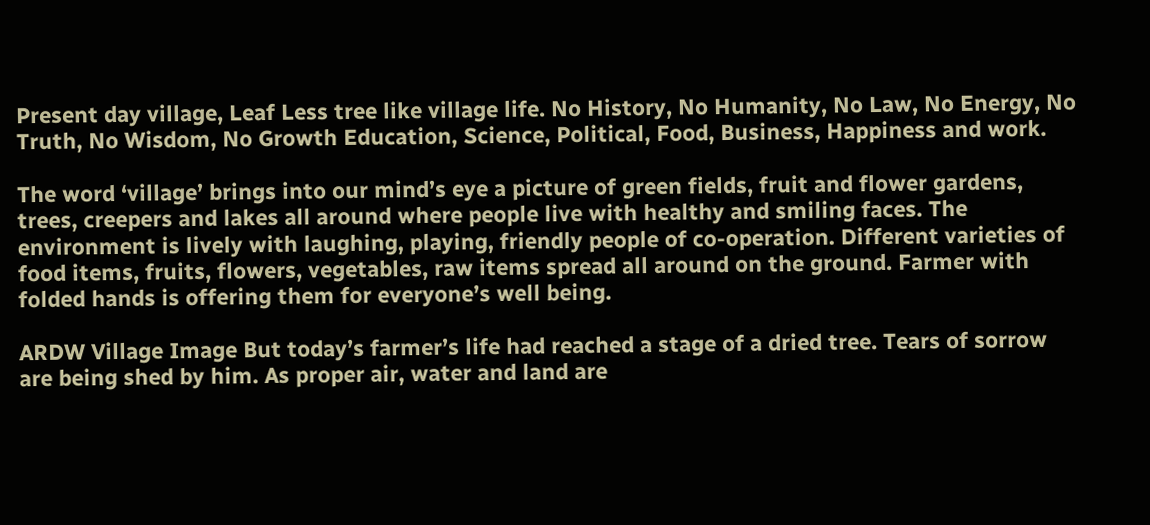Present day village, Leaf Less tree like village life. No History, No Humanity, No Law, No Energy, No Truth, No Wisdom, No Growth Education, Science, Political, Food, Business, Happiness and work.

The word ‘village’ brings into our mind’s eye a picture of green fields, fruit and flower gardens, trees, creepers and lakes all around where people live with healthy and smiling faces. The environment is lively with laughing, playing, friendly people of co-operation. Different varieties of food items, fruits, flowers, vegetables, raw items spread all around on the ground. Farmer with folded hands is offering them for everyone’s well being.

ARDW Village Image But today’s farmer’s life had reached a stage of a dried tree. Tears of sorrow are being shed by him. As proper air, water and land are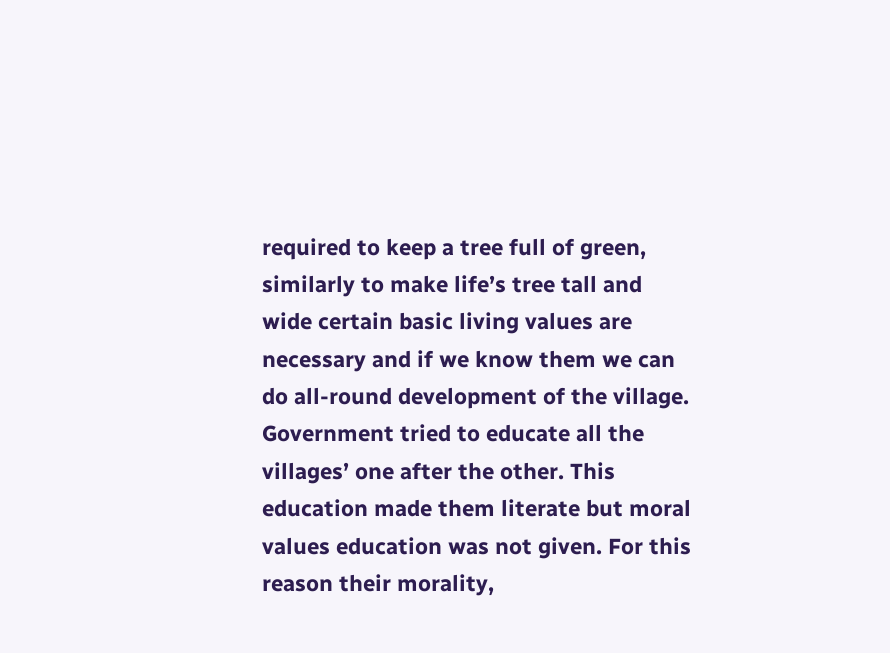required to keep a tree full of green, similarly to make life’s tree tall and wide certain basic living values are necessary and if we know them we can do all-round development of the village.
Government tried to educate all the villages’ one after the other. This education made them literate but moral values education was not given. For this reason their morality,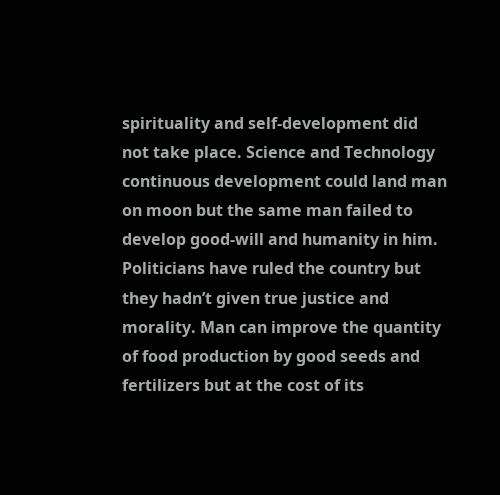spirituality and self-development did not take place. Science and Technology continuous development could land man on moon but the same man failed to develop good-will and humanity in him. Politicians have ruled the country but they hadn’t given true justice and morality. Man can improve the quantity of food production by good seeds and fertilizers but at the cost of its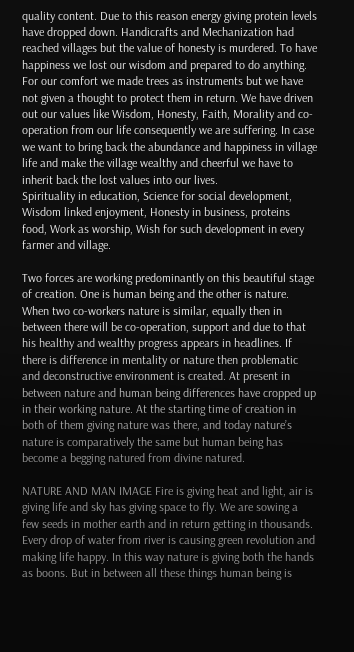quality content. Due to this reason energy giving protein levels have dropped down. Handicrafts and Mechanization had reached villages but the value of honesty is murdered. To have happiness we lost our wisdom and prepared to do anything. For our comfort we made trees as instruments but we have not given a thought to protect them in return. We have driven out our values like Wisdom, Honesty, Faith, Morality and co-operation from our life consequently we are suffering. In case we want to bring back the abundance and happiness in village life and make the village wealthy and cheerful we have to inherit back the lost values into our lives.
Spirituality in education, Science for social development, Wisdom linked enjoyment, Honesty in business, proteins food, Work as worship, Wish for such development in every farmer and village.

Two forces are working predominantly on this beautiful stage of creation. One is human being and the other is nature. When two co-workers nature is similar, equally then in between there will be co-operation, support and due to that his healthy and wealthy progress appears in headlines. If there is difference in mentality or nature then problematic and deconstructive environment is created. At present in between nature and human being differences have cropped up in their working nature. At the starting time of creation in both of them giving nature was there, and today nature’s nature is comparatively the same but human being has become a begging natured from divine natured.

NATURE AND MAN IMAGE Fire is giving heat and light, air is giving life and sky has giving space to fly. We are sowing a few seeds in mother earth and in return getting in thousands. Every drop of water from river is causing green revolution and making life happy. In this way nature is giving both the hands as boons. But in between all these things human being is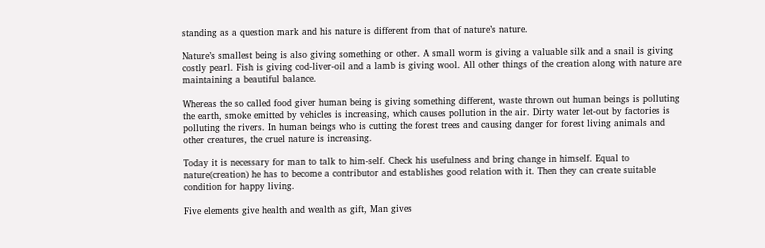standing as a question mark and his nature is different from that of nature’s nature.

Nature’s smallest being is also giving something or other. A small worm is giving a valuable silk and a snail is giving costly pearl. Fish is giving cod-liver-oil and a lamb is giving wool. All other things of the creation along with nature are maintaining a beautiful balance.

Whereas the so called food giver human being is giving something different, waste thrown out human beings is polluting the earth, smoke emitted by vehicles is increasing, which causes pollution in the air. Dirty water let-out by factories is polluting the rivers. In human beings who is cutting the forest trees and causing danger for forest living animals and other creatures, the cruel nature is increasing.

Today it is necessary for man to talk to him-self. Check his usefulness and bring change in himself. Equal to nature(creation) he has to become a contributor and establishes good relation with it. Then they can create suitable condition for happy living.

Five elements give health and wealth as gift, Man gives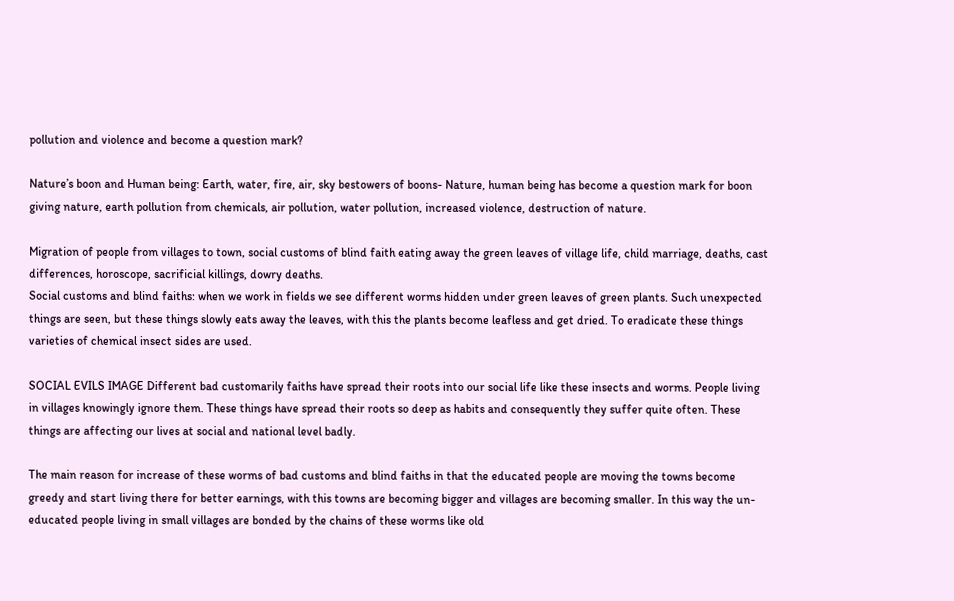pollution and violence and become a question mark?

Nature’s boon and Human being: Earth, water, fire, air, sky bestowers of boons- Nature, human being has become a question mark for boon giving nature, earth pollution from chemicals, air pollution, water pollution, increased violence, destruction of nature.

Migration of people from villages to town, social customs of blind faith eating away the green leaves of village life, child marriage, deaths, cast differences, horoscope, sacrificial killings, dowry deaths.
Social customs and blind faiths: when we work in fields we see different worms hidden under green leaves of green plants. Such unexpected things are seen, but these things slowly eats away the leaves, with this the plants become leafless and get dried. To eradicate these things varieties of chemical insect sides are used.

SOCIAL EVILS IMAGE Different bad customarily faiths have spread their roots into our social life like these insects and worms. People living in villages knowingly ignore them. These things have spread their roots so deep as habits and consequently they suffer quite often. These things are affecting our lives at social and national level badly.

The main reason for increase of these worms of bad customs and blind faiths in that the educated people are moving the towns become greedy and start living there for better earnings, with this towns are becoming bigger and villages are becoming smaller. In this way the un-educated people living in small villages are bonded by the chains of these worms like old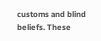customs and blind beliefs. These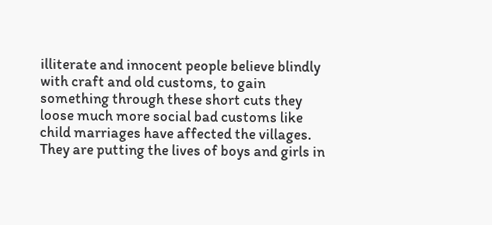illiterate and innocent people believe blindly with craft and old customs, to gain something through these short cuts they loose much more social bad customs like child marriages have affected the villages. They are putting the lives of boys and girls in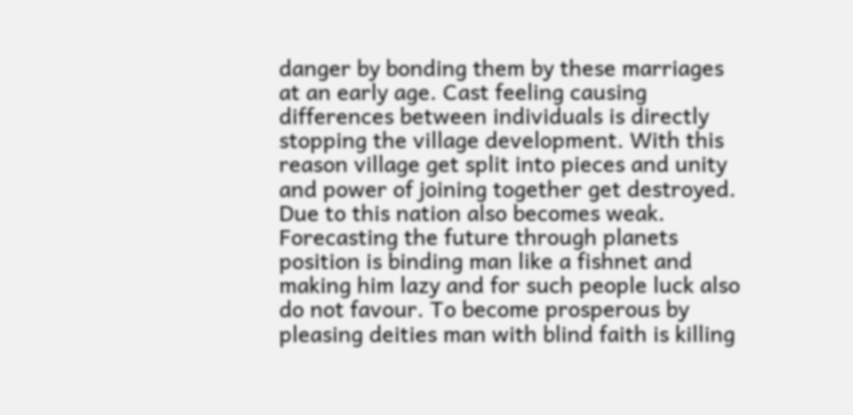danger by bonding them by these marriages at an early age. Cast feeling causing differences between individuals is directly stopping the village development. With this reason village get split into pieces and unity and power of joining together get destroyed. Due to this nation also becomes weak. Forecasting the future through planets position is binding man like a fishnet and making him lazy and for such people luck also do not favour. To become prosperous by pleasing deities man with blind faith is killing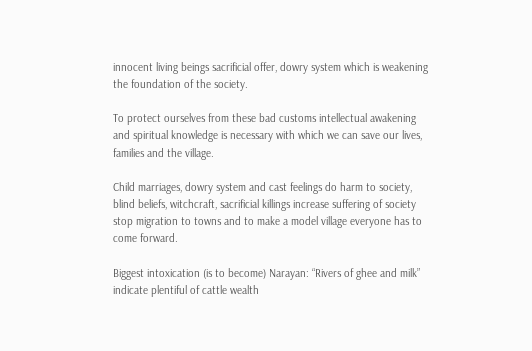innocent living beings sacrificial offer, dowry system which is weakening the foundation of the society.

To protect ourselves from these bad customs intellectual awakening and spiritual knowledge is necessary with which we can save our lives, families and the village.

Child marriages, dowry system and cast feelings do harm to society, blind beliefs, witchcraft, sacrificial killings increase suffering of society stop migration to towns and to make a model village everyone has to come forward.

Biggest intoxication (is to become) Narayan: “Rivers of ghee and milk” indicate plentiful of cattle wealth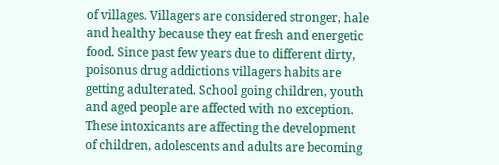of villages. Villagers are considered stronger, hale and healthy because they eat fresh and energetic food. Since past few years due to different dirty, poisonus drug addictions villagers habits are getting adulterated. School going children, youth and aged people are affected with no exception. These intoxicants are affecting the development of children, adolescents and adults are becoming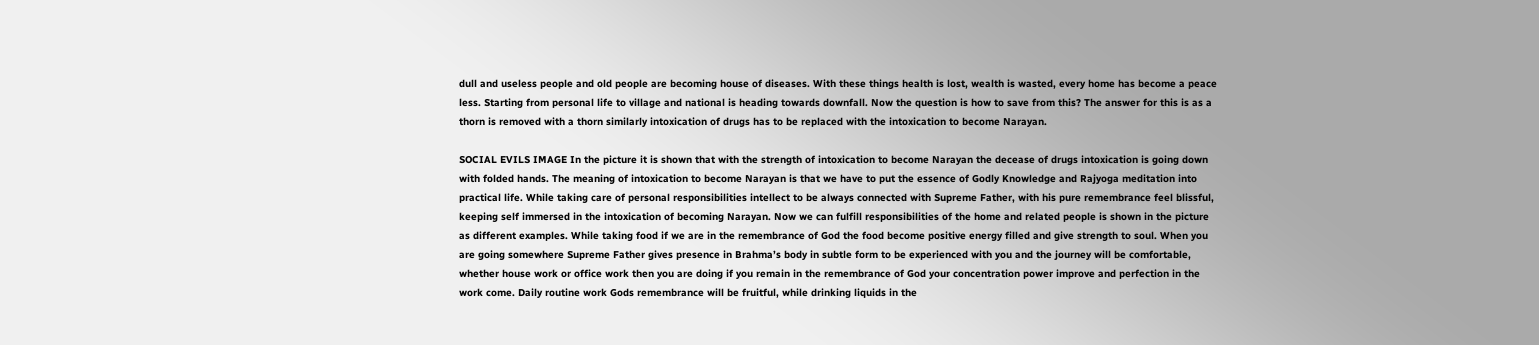dull and useless people and old people are becoming house of diseases. With these things health is lost, wealth is wasted, every home has become a peace less. Starting from personal life to village and national is heading towards downfall. Now the question is how to save from this? The answer for this is as a thorn is removed with a thorn similarly intoxication of drugs has to be replaced with the intoxication to become Narayan.

SOCIAL EVILS IMAGE In the picture it is shown that with the strength of intoxication to become Narayan the decease of drugs intoxication is going down with folded hands. The meaning of intoxication to become Narayan is that we have to put the essence of Godly Knowledge and Rajyoga meditation into practical life. While taking care of personal responsibilities intellect to be always connected with Supreme Father, with his pure remembrance feel blissful, keeping self immersed in the intoxication of becoming Narayan. Now we can fulfill responsibilities of the home and related people is shown in the picture as different examples. While taking food if we are in the remembrance of God the food become positive energy filled and give strength to soul. When you are going somewhere Supreme Father gives presence in Brahma’s body in subtle form to be experienced with you and the journey will be comfortable, whether house work or office work then you are doing if you remain in the remembrance of God your concentration power improve and perfection in the work come. Daily routine work Gods remembrance will be fruitful, while drinking liquids in the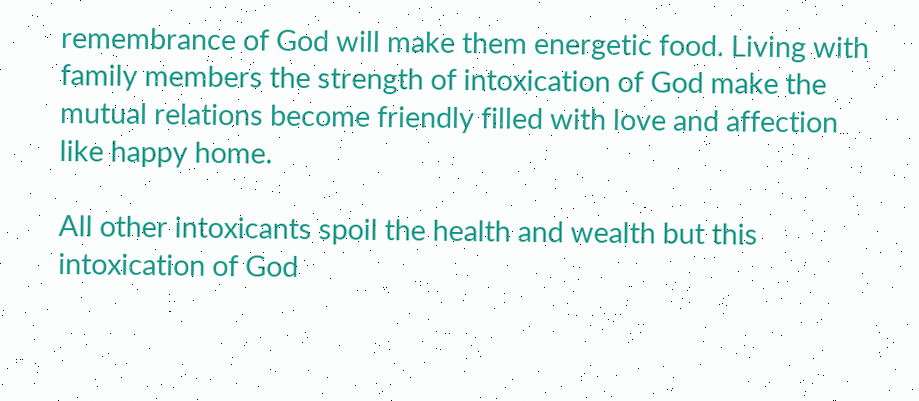remembrance of God will make them energetic food. Living with family members the strength of intoxication of God make the mutual relations become friendly filled with love and affection like happy home.

All other intoxicants spoil the health and wealth but this intoxication of God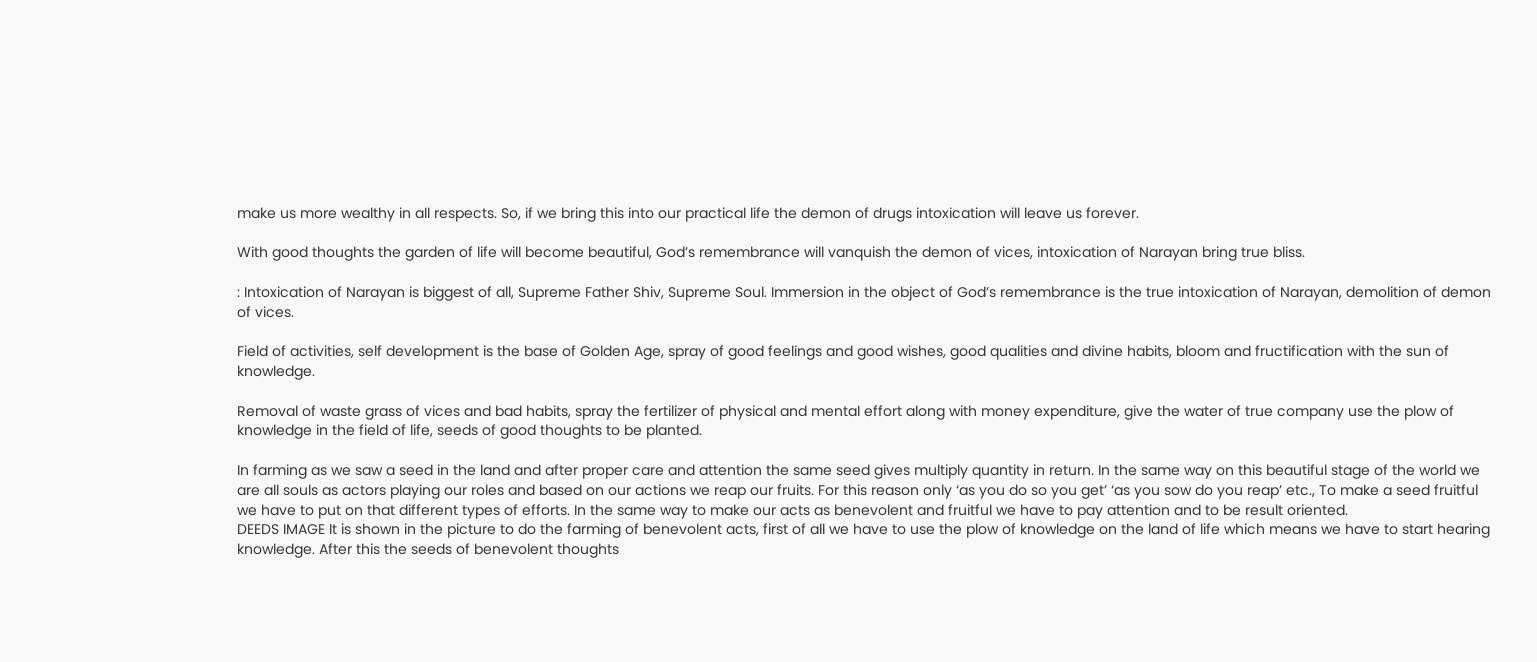make us more wealthy in all respects. So, if we bring this into our practical life the demon of drugs intoxication will leave us forever.

With good thoughts the garden of life will become beautiful, God’s remembrance will vanquish the demon of vices, intoxication of Narayan bring true bliss.

: Intoxication of Narayan is biggest of all, Supreme Father Shiv, Supreme Soul. Immersion in the object of God’s remembrance is the true intoxication of Narayan, demolition of demon of vices.

Field of activities, self development is the base of Golden Age, spray of good feelings and good wishes, good qualities and divine habits, bloom and fructification with the sun of knowledge.

Removal of waste grass of vices and bad habits, spray the fertilizer of physical and mental effort along with money expenditure, give the water of true company use the plow of knowledge in the field of life, seeds of good thoughts to be planted.

In farming as we saw a seed in the land and after proper care and attention the same seed gives multiply quantity in return. In the same way on this beautiful stage of the world we are all souls as actors playing our roles and based on our actions we reap our fruits. For this reason only ‘as you do so you get’ ‘as you sow do you reap’ etc., To make a seed fruitful we have to put on that different types of efforts. In the same way to make our acts as benevolent and fruitful we have to pay attention and to be result oriented.
DEEDS IMAGE It is shown in the picture to do the farming of benevolent acts, first of all we have to use the plow of knowledge on the land of life which means we have to start hearing knowledge. After this the seeds of benevolent thoughts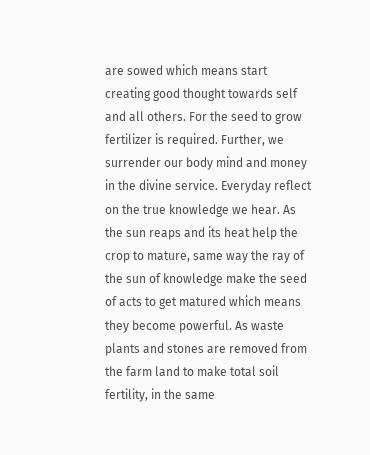are sowed which means start creating good thought towards self and all others. For the seed to grow fertilizer is required. Further, we surrender our body mind and money in the divine service. Everyday reflect on the true knowledge we hear. As the sun reaps and its heat help the crop to mature, same way the ray of the sun of knowledge make the seed of acts to get matured which means they become powerful. As waste plants and stones are removed from the farm land to make total soil fertility, in the same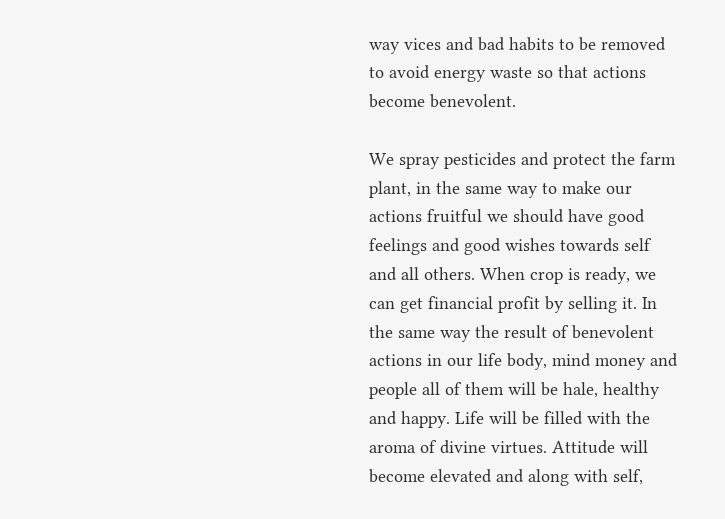way vices and bad habits to be removed to avoid energy waste so that actions become benevolent.

We spray pesticides and protect the farm plant, in the same way to make our actions fruitful we should have good feelings and good wishes towards self and all others. When crop is ready, we can get financial profit by selling it. In the same way the result of benevolent actions in our life body, mind money and people all of them will be hale, healthy and happy. Life will be filled with the aroma of divine virtues. Attitude will become elevated and along with self,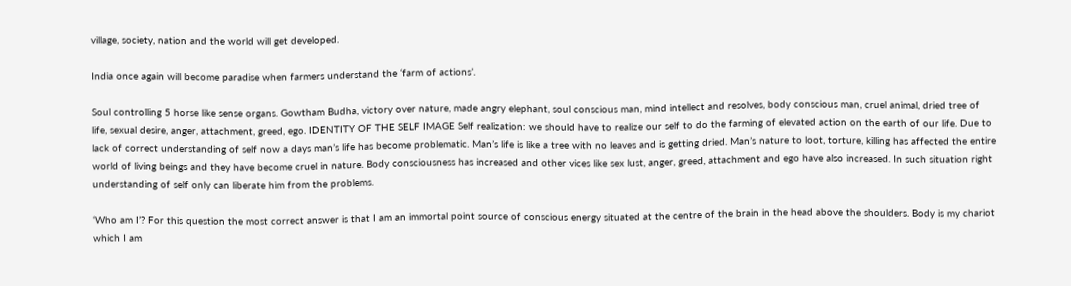village, society, nation and the world will get developed.

India once again will become paradise when farmers understand the ‘farm of actions’.

Soul controlling 5 horse like sense organs. Gowtham Budha, victory over nature, made angry elephant, soul conscious man, mind intellect and resolves, body conscious man, cruel animal, dried tree of life, sexual desire, anger, attachment, greed, ego. IDENTITY OF THE SELF IMAGE Self realization: we should have to realize our self to do the farming of elevated action on the earth of our life. Due to lack of correct understanding of self now a days man’s life has become problematic. Man’s life is like a tree with no leaves and is getting dried. Man’s nature to loot, torture, killing has affected the entire world of living beings and they have become cruel in nature. Body consciousness has increased and other vices like sex lust, anger, greed, attachment and ego have also increased. In such situation right understanding of self only can liberate him from the problems.

‘Who am I’? For this question the most correct answer is that I am an immortal point source of conscious energy situated at the centre of the brain in the head above the shoulders. Body is my chariot which I am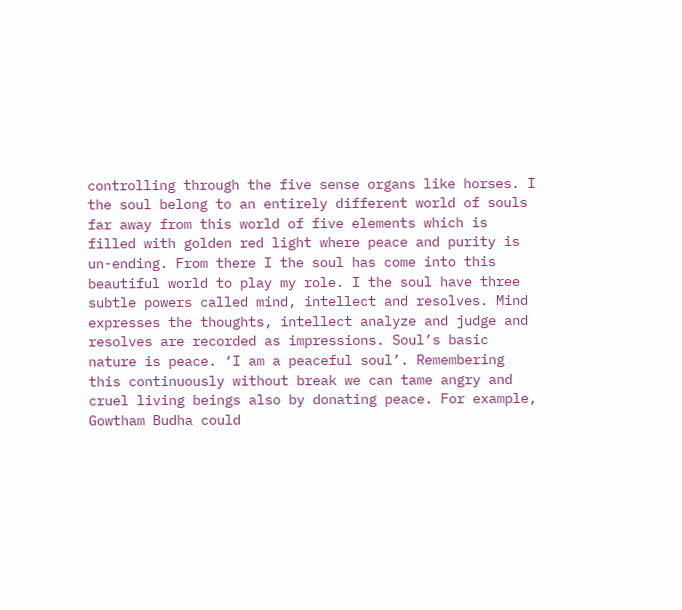controlling through the five sense organs like horses. I the soul belong to an entirely different world of souls far away from this world of five elements which is filled with golden red light where peace and purity is un-ending. From there I the soul has come into this beautiful world to play my role. I the soul have three subtle powers called mind, intellect and resolves. Mind expresses the thoughts, intellect analyze and judge and resolves are recorded as impressions. Soul’s basic nature is peace. ‘I am a peaceful soul’. Remembering this continuously without break we can tame angry and cruel living beings also by donating peace. For example, Gowtham Budha could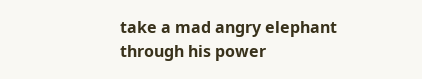take a mad angry elephant through his power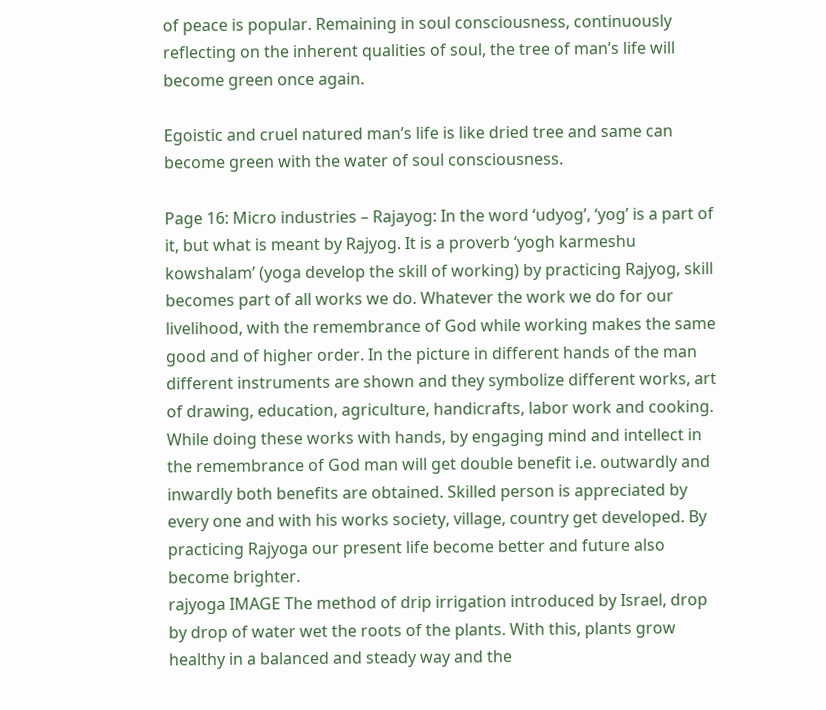of peace is popular. Remaining in soul consciousness, continuously reflecting on the inherent qualities of soul, the tree of man’s life will become green once again.

Egoistic and cruel natured man’s life is like dried tree and same can become green with the water of soul consciousness.

Page 16: Micro industries – Rajayog: In the word ‘udyog’, ‘yog’ is a part of it, but what is meant by Rajyog. It is a proverb ‘yogh karmeshu kowshalam’ (yoga develop the skill of working) by practicing Rajyog, skill becomes part of all works we do. Whatever the work we do for our livelihood, with the remembrance of God while working makes the same good and of higher order. In the picture in different hands of the man different instruments are shown and they symbolize different works, art of drawing, education, agriculture, handicrafts, labor work and cooking. While doing these works with hands, by engaging mind and intellect in the remembrance of God man will get double benefit i.e. outwardly and inwardly both benefits are obtained. Skilled person is appreciated by every one and with his works society, village, country get developed. By practicing Rajyoga our present life become better and future also become brighter.
rajyoga IMAGE The method of drip irrigation introduced by Israel, drop by drop of water wet the roots of the plants. With this, plants grow healthy in a balanced and steady way and the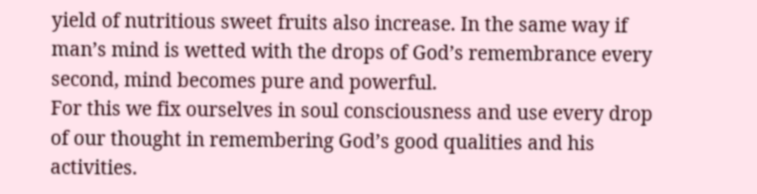yield of nutritious sweet fruits also increase. In the same way if man’s mind is wetted with the drops of God’s remembrance every second, mind becomes pure and powerful.
For this we fix ourselves in soul consciousness and use every drop of our thought in remembering God’s good qualities and his activities.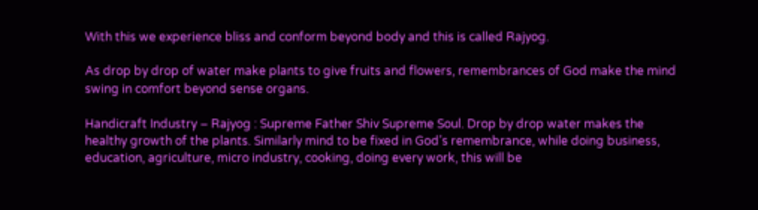With this we experience bliss and conform beyond body and this is called Rajyog.

As drop by drop of water make plants to give fruits and flowers, remembrances of God make the mind swing in comfort beyond sense organs.

Handicraft Industry – Rajyog : Supreme Father Shiv Supreme Soul. Drop by drop water makes the healthy growth of the plants. Similarly mind to be fixed in God’s remembrance, while doing business, education, agriculture, micro industry, cooking, doing every work, this will be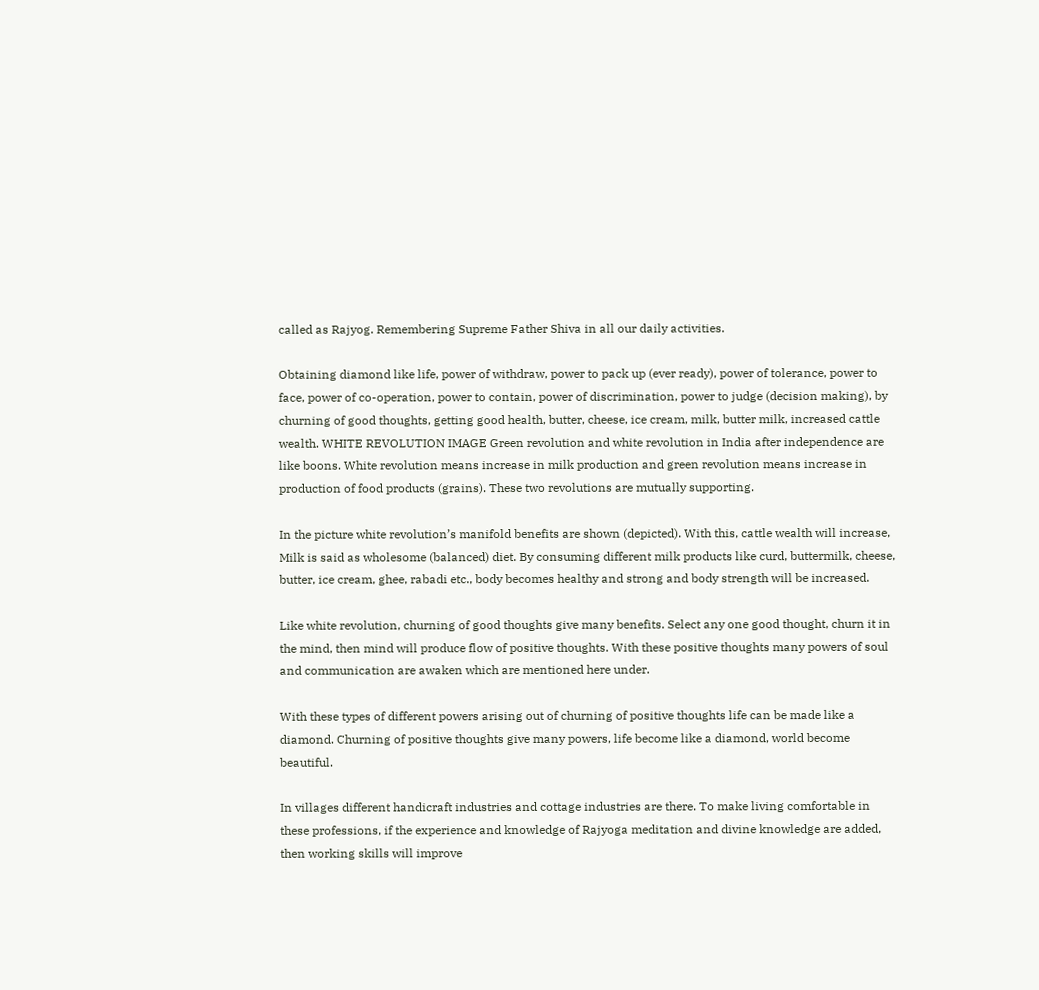called as Rajyog. Remembering Supreme Father Shiva in all our daily activities.

Obtaining diamond like life, power of withdraw, power to pack up (ever ready), power of tolerance, power to face, power of co-operation, power to contain, power of discrimination, power to judge (decision making), by churning of good thoughts, getting good health, butter, cheese, ice cream, milk, butter milk, increased cattle wealth. WHITE REVOLUTION IMAGE Green revolution and white revolution in India after independence are like boons. White revolution means increase in milk production and green revolution means increase in production of food products (grains). These two revolutions are mutually supporting.

In the picture white revolution’s manifold benefits are shown (depicted). With this, cattle wealth will increase, Milk is said as wholesome (balanced) diet. By consuming different milk products like curd, buttermilk, cheese, butter, ice cream, ghee, rabadi etc., body becomes healthy and strong and body strength will be increased.

Like white revolution, churning of good thoughts give many benefits. Select any one good thought, churn it in the mind, then mind will produce flow of positive thoughts. With these positive thoughts many powers of soul and communication are awaken which are mentioned here under.

With these types of different powers arising out of churning of positive thoughts life can be made like a diamond. Churning of positive thoughts give many powers, life become like a diamond, world become beautiful.

In villages different handicraft industries and cottage industries are there. To make living comfortable in these professions, if the experience and knowledge of Rajyoga meditation and divine knowledge are added, then working skills will improve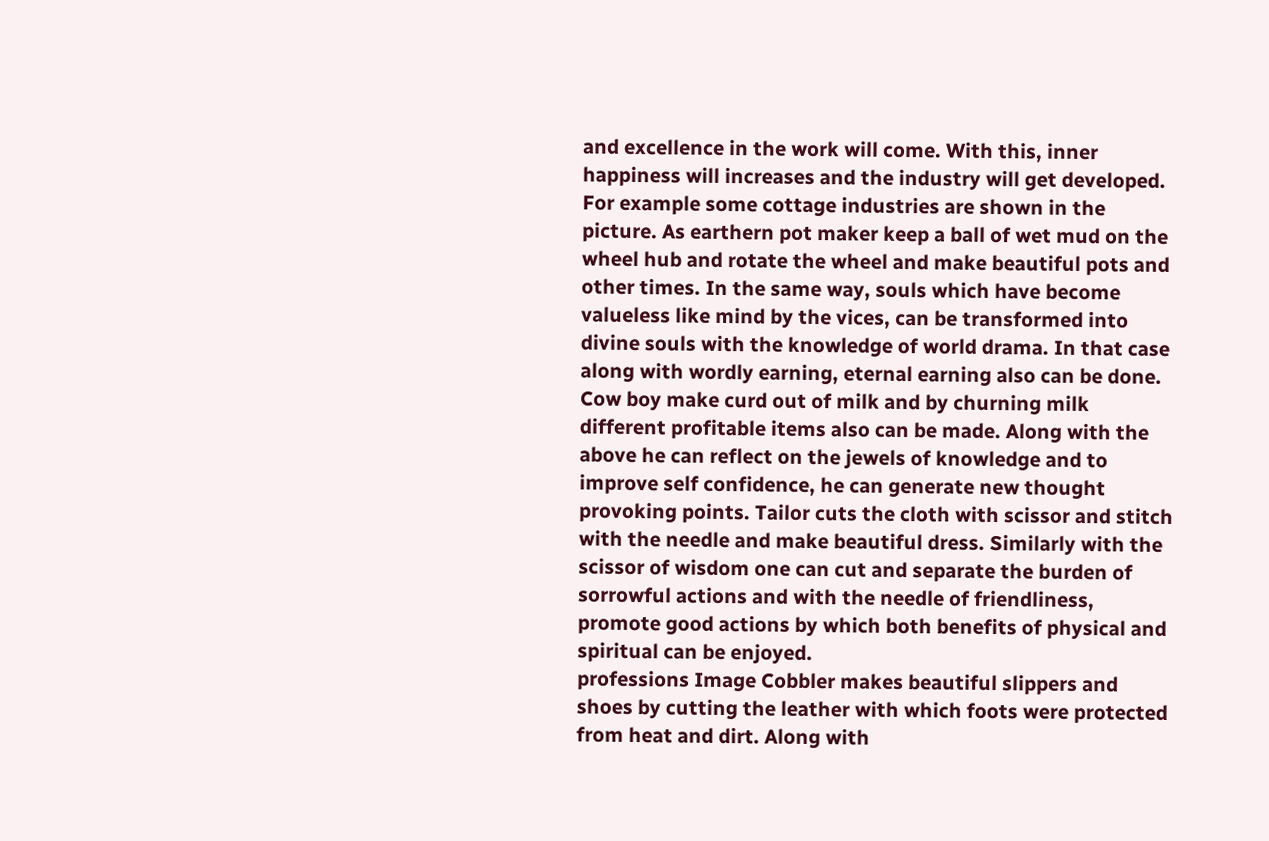and excellence in the work will come. With this, inner happiness will increases and the industry will get developed. For example some cottage industries are shown in the picture. As earthern pot maker keep a ball of wet mud on the wheel hub and rotate the wheel and make beautiful pots and other times. In the same way, souls which have become valueless like mind by the vices, can be transformed into divine souls with the knowledge of world drama. In that case along with wordly earning, eternal earning also can be done. Cow boy make curd out of milk and by churning milk different profitable items also can be made. Along with the above he can reflect on the jewels of knowledge and to improve self confidence, he can generate new thought provoking points. Tailor cuts the cloth with scissor and stitch with the needle and make beautiful dress. Similarly with the scissor of wisdom one can cut and separate the burden of sorrowful actions and with the needle of friendliness, promote good actions by which both benefits of physical and spiritual can be enjoyed.
professions Image Cobbler makes beautiful slippers and shoes by cutting the leather with which foots were protected from heat and dirt. Along with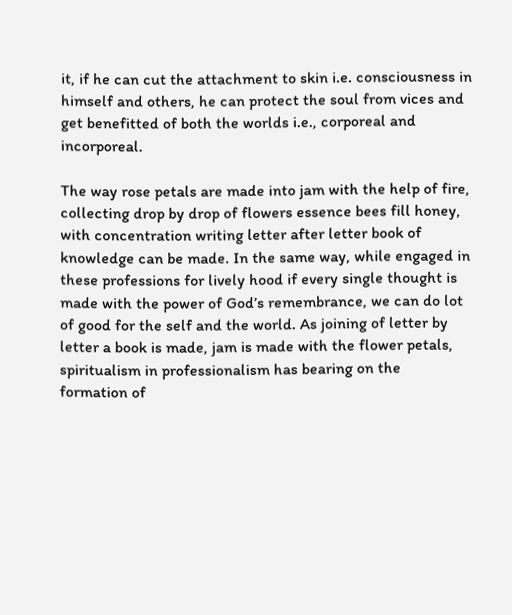it, if he can cut the attachment to skin i.e. consciousness in himself and others, he can protect the soul from vices and get benefitted of both the worlds i.e., corporeal and incorporeal.

The way rose petals are made into jam with the help of fire, collecting drop by drop of flowers essence bees fill honey, with concentration writing letter after letter book of knowledge can be made. In the same way, while engaged in these professions for lively hood if every single thought is made with the power of God’s remembrance, we can do lot of good for the self and the world. As joining of letter by letter a book is made, jam is made with the flower petals, spiritualism in professionalism has bearing on the formation of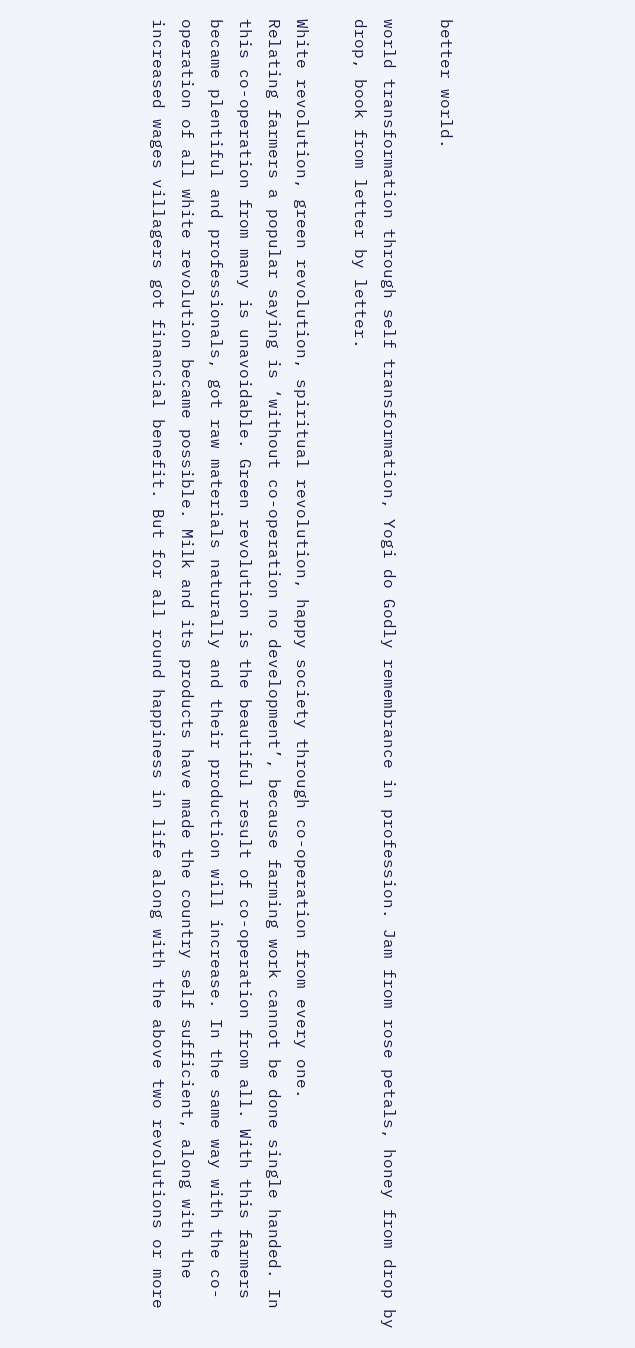better world.

world transformation through self transformation, Yogi do Godly remembrance in profession. Jam from rose petals, honey from drop by drop, book from letter by letter.

White revolution, green revolution, spiritual revolution, happy society through co-operation from every one.
Relating farmers a popular saying is ‘without co-operation no development’, because farming work cannot be done single handed. In this co-operation from many is unavoidable. Green revolution is the beautiful result of co-operation from all. With this farmers became plentiful and professionals, got raw materials naturally and their production will increase. In the same way with the co-operation of all white revolution became possible. Milk and its products have made the country self sufficient, along with the increased wages villagers got financial benefit. But for all round happiness in life along with the above two revolutions or more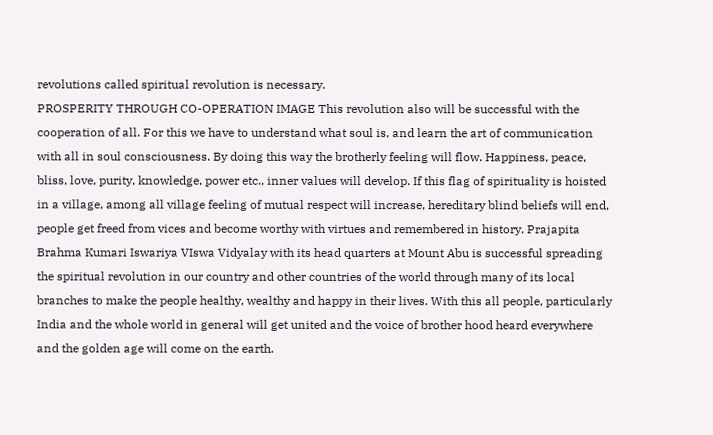revolutions called spiritual revolution is necessary.
PROSPERITY THROUGH CO-OPERATION IMAGE This revolution also will be successful with the cooperation of all. For this we have to understand what soul is, and learn the art of communication with all in soul consciousness. By doing this way the brotherly feeling will flow. Happiness, peace, bliss, love, purity, knowledge, power etc., inner values will develop. If this flag of spirituality is hoisted in a village, among all village feeling of mutual respect will increase, hereditary blind beliefs will end, people get freed from vices and become worthy with virtues and remembered in history. Prajapita Brahma Kumari Iswariya VIswa Vidyalay with its head quarters at Mount Abu is successful spreading the spiritual revolution in our country and other countries of the world through many of its local branches to make the people healthy, wealthy and happy in their lives. With this all people, particularly India and the whole world in general will get united and the voice of brother hood heard everywhere and the golden age will come on the earth.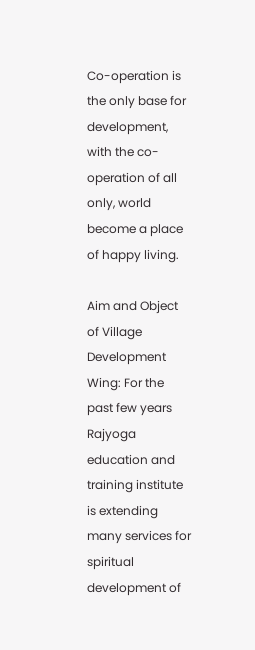Co-operation is the only base for development, with the co-operation of all only, world become a place of happy living.

Aim and Object of Village Development Wing: For the past few years Rajyoga education and training institute is extending many services for spiritual development of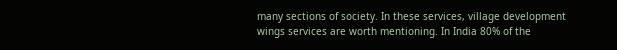many sections of society. In these services, village development wings services are worth mentioning. In India 80% of the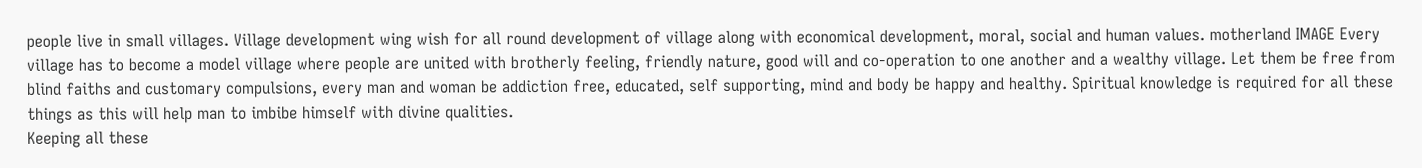people live in small villages. Village development wing wish for all round development of village along with economical development, moral, social and human values. motherland IMAGE Every village has to become a model village where people are united with brotherly feeling, friendly nature, good will and co-operation to one another and a wealthy village. Let them be free from blind faiths and customary compulsions, every man and woman be addiction free, educated, self supporting, mind and body be happy and healthy. Spiritual knowledge is required for all these things as this will help man to imbibe himself with divine qualities.
Keeping all these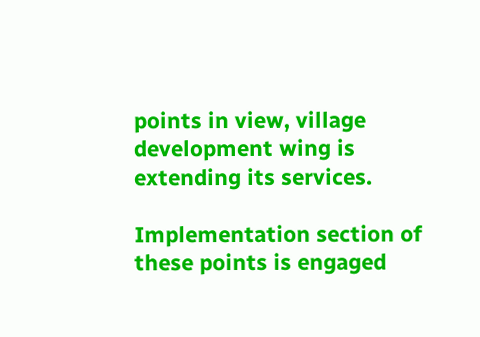points in view, village development wing is extending its services.

Implementation section of these points is engaged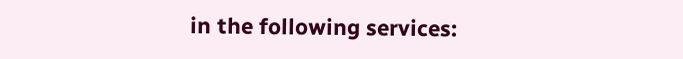in the following services: